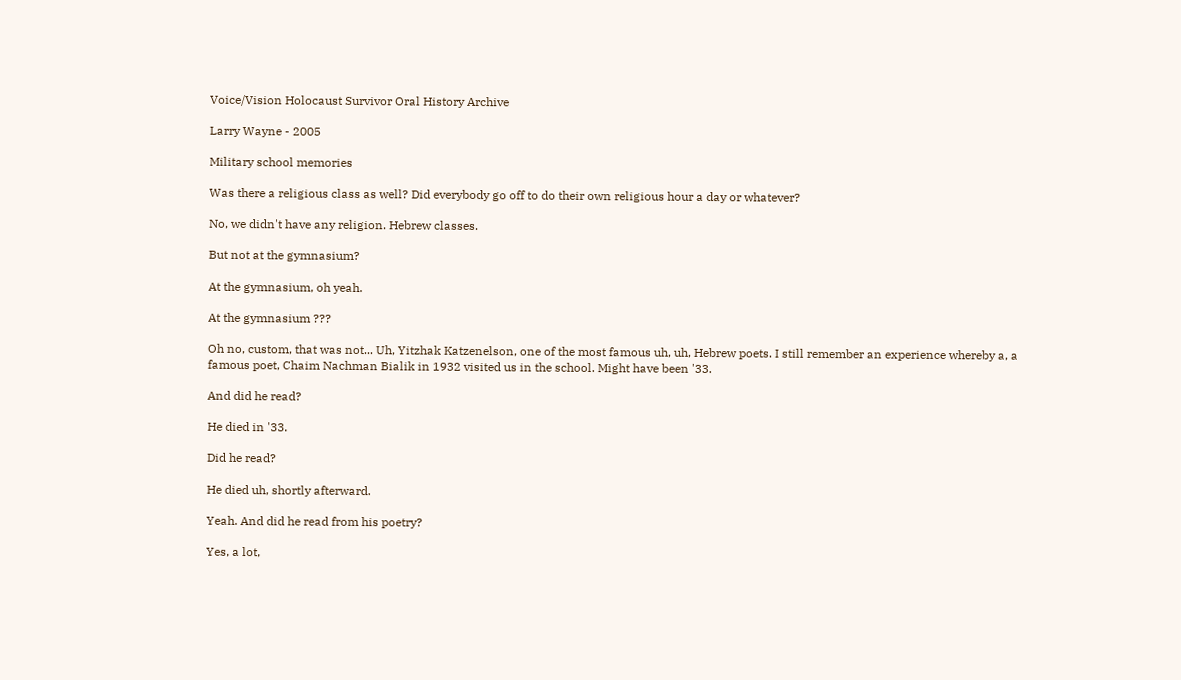Voice/Vision Holocaust Survivor Oral History Archive

Larry Wayne - 2005

Military school memories

Was there a religious class as well? Did everybody go off to do their own religious hour a day or whatever?

No, we didn't have any religion. Hebrew classes.

But not at the gymnasium?

At the gymnasium, oh yeah.

At the gymnasium ???

Oh no, custom, that was not... Uh, Yitzhak Katzenelson, one of the most famous uh, uh, Hebrew poets. I still remember an experience whereby a, a famous poet, Chaim Nachman Bialik in 1932 visited us in the school. Might have been '33.

And did he read?

He died in '33.

Did he read?

He died uh, shortly afterward.

Yeah. And did he read from his poetry?

Yes, a lot,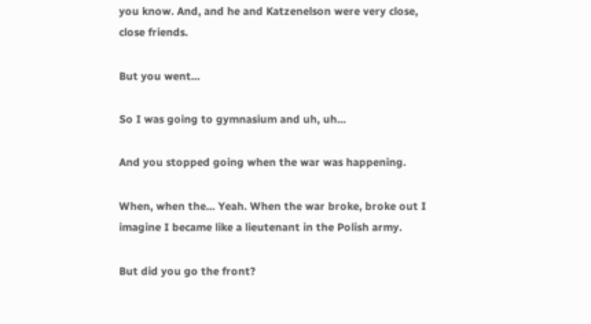you know. And, and he and Katzenelson were very close, close friends.

But you went...

So I was going to gymnasium and uh, uh...

And you stopped going when the war was happening.

When, when the... Yeah. When the war broke, broke out I imagine I became like a lieutenant in the Polish army.

But did you go the front?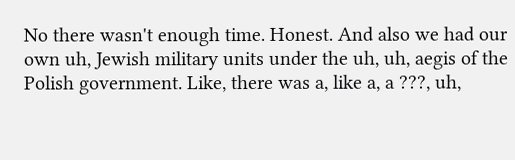No there wasn't enough time. Honest. And also we had our own uh, Jewish military units under the uh, uh, aegis of the Polish government. Like, there was a, like a, a ???, uh,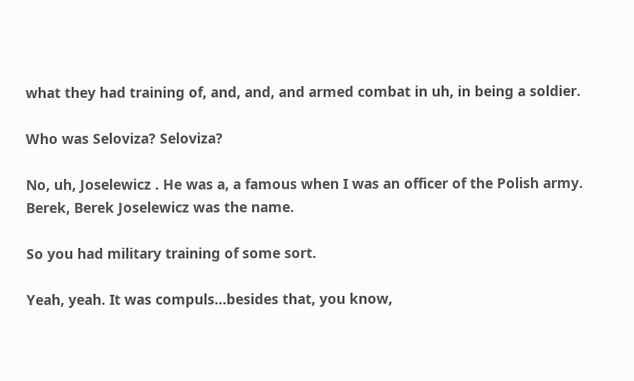what they had training of, and, and, and armed combat in uh, in being a soldier.

Who was Seloviza? Seloviza?

No, uh, Joselewicz . He was a, a famous when I was an officer of the Polish army. Berek, Berek Joselewicz was the name.

So you had military training of some sort.

Yeah, yeah. It was compuls...besides that, you know,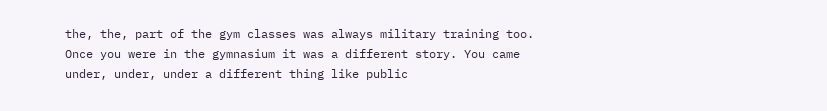the, the, part of the gym classes was always military training too. Once you were in the gymnasium it was a different story. You came under, under, under a different thing like public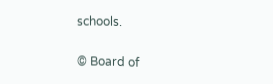schools.

© Board of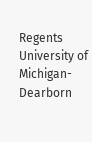Regents University of Michigan-Dearborn